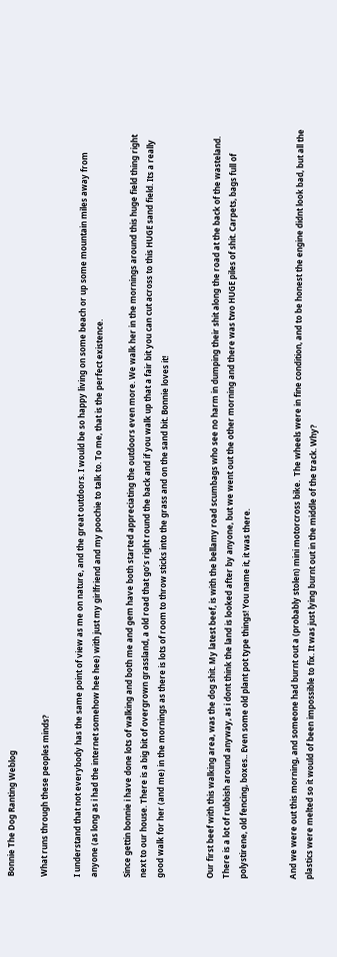Bonnie The Dog Ranting Weblog

What runs through these peoples minds?

I understand that not everybody has the same point of view as me on nature, and the great outdoors. I would be so happy living on some beach or up some mountain miles away from anyone (as long as i had the internet somehow hee hee) with just my girlfriend and my poochie to talk to. To me, that is the perfect existence.

Since gettin bonnie i have done lots of walking and both me and gem have both started appreciating the outdoors even more. We walk her in the mornings around this huge field thing right next to our house. There is a big bit of overgrown grassland, a old road that go’s right round the back and if you walk up that a fair bit you can cut across to this HUGE sand field. Its a really good walk for her (and me) in the mornings as there is lots of room to throw sticks into the grass and on the sand bit. Bonnie loves it!


Our first beef with this walking area, was the dog shit. My latest beef, is with the bellamy road scumbags who see no harm in dumping their shit along the road at the back of the wasteland. There is a lot of rubbish around anyway, as i dont think the land is looked after by anyone, but we went out the other morning and there was two HUGE piles of shit. Carpets, bags full of polystirene, old fencing, boxes.. Even some old plant pot type things! You name it, it was there.


And we were out this morning, and someone had burnt out a (probably stolen) mini motorcross bike.  The wheels were in fine condition, and to be honest the engine didnt look bad, but all the plastics were melted so it would of been impossible to fix. It was just lying burnt out in the middle of the track. Why?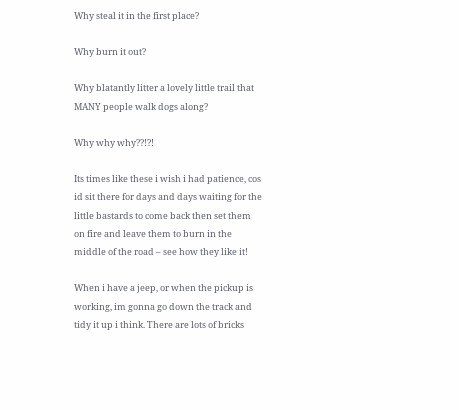Why steal it in the first place?

Why burn it out?

Why blatantly litter a lovely little trail that MANY people walk dogs along?

Why why why??!?!

Its times like these i wish i had patience, cos id sit there for days and days waiting for the little bastards to come back then set them on fire and leave them to burn in the middle of the road – see how they like it!

When i have a jeep, or when the pickup is working, im gonna go down the track and tidy it up i think. There are lots of bricks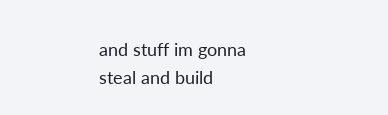and stuff im gonna steal and build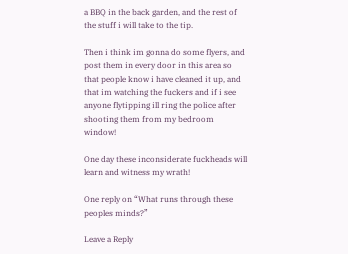a BBQ in the back garden, and the rest of the stuff i will take to the tip.

Then i think im gonna do some flyers, and post them in every door in this area so that people know i have cleaned it up, and that im watching the fuckers and if i see anyone flytipping ill ring the police after shooting them from my bedroom window!

One day these inconsiderate fuckheads will learn and witness my wrath!

One reply on “What runs through these peoples minds?”

Leave a Reply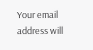Your email address will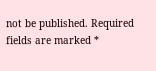not be published. Required fields are marked *